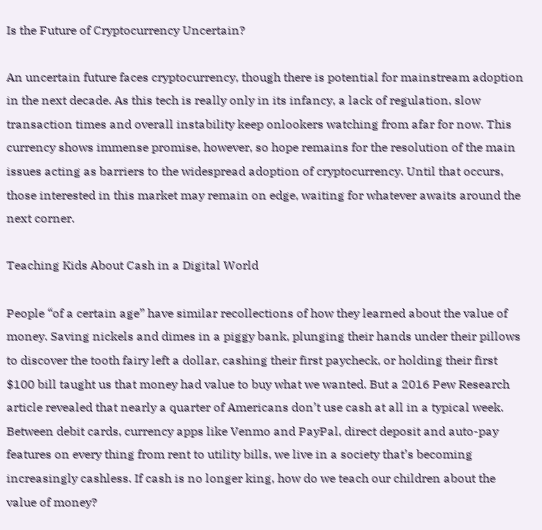Is the Future of Cryptocurrency Uncertain?

An uncertain future faces cryptocurrency, though there is potential for mainstream adoption in the next decade. As this tech is really only in its infancy, a lack of regulation, slow transaction times and overall instability keep onlookers watching from afar for now. This currency shows immense promise, however, so hope remains for the resolution of the main issues acting as barriers to the widespread adoption of cryptocurrency. Until that occurs, those interested in this market may remain on edge, waiting for whatever awaits around the next corner.

Teaching Kids About Cash in a Digital World

People “of a certain age” have similar recollections of how they learned about the value of money. Saving nickels and dimes in a piggy bank, plunging their hands under their pillows to discover the tooth fairy left a dollar, cashing their first paycheck, or holding their first $100 bill taught us that money had value to buy what we wanted. But a 2016 Pew Research article revealed that nearly a quarter of Americans don’t use cash at all in a typical week. Between debit cards, currency apps like Venmo and PayPal, direct deposit and auto-pay features on every thing from rent to utility bills, we live in a society that’s becoming increasingly cashless. If cash is no longer king, how do we teach our children about the value of money?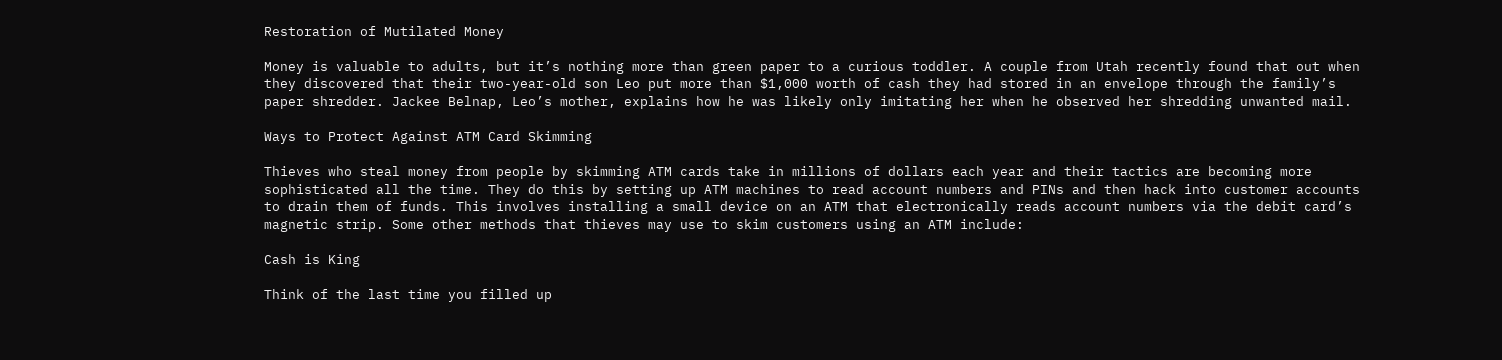Restoration of Mutilated Money

Money is valuable to adults, but it’s nothing more than green paper to a curious toddler. A couple from Utah recently found that out when they discovered that their two-year-old son Leo put more than $1,000 worth of cash they had stored in an envelope through the family’s paper shredder. Jackee Belnap, Leo’s mother, explains how he was likely only imitating her when he observed her shredding unwanted mail.

Ways to Protect Against ATM Card Skimming

Thieves who steal money from people by skimming ATM cards take in millions of dollars each year and their tactics are becoming more sophisticated all the time. They do this by setting up ATM machines to read account numbers and PINs and then hack into customer accounts to drain them of funds. This involves installing a small device on an ATM that electronically reads account numbers via the debit card’s magnetic strip. Some other methods that thieves may use to skim customers using an ATM include:

Cash is King

Think of the last time you filled up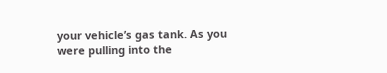your vehicle’s gas tank. As you were pulling into the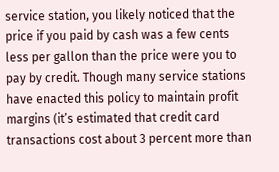service station, you likely noticed that the price if you paid by cash was a few cents less per gallon than the price were you to pay by credit. Though many service stations have enacted this policy to maintain profit margins (it’s estimated that credit card transactions cost about 3 percent more than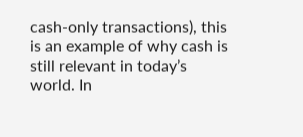cash-only transactions), this is an example of why cash is still relevant in today’s world. In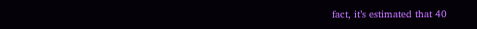fact, it’s estimated that 40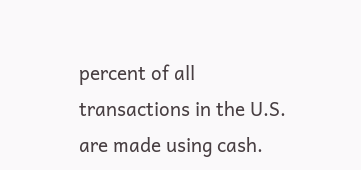percent of all transactions in the U.S. are made using cash.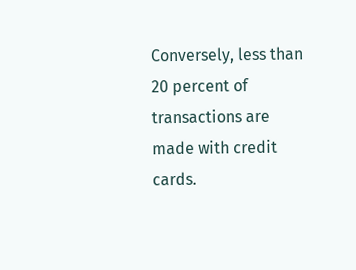Conversely, less than 20 percent of transactions are made with credit cards.